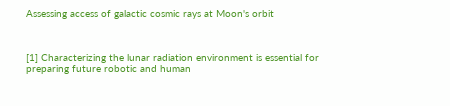Assessing access of galactic cosmic rays at Moon's orbit



[1] Characterizing the lunar radiation environment is essential for preparing future robotic and human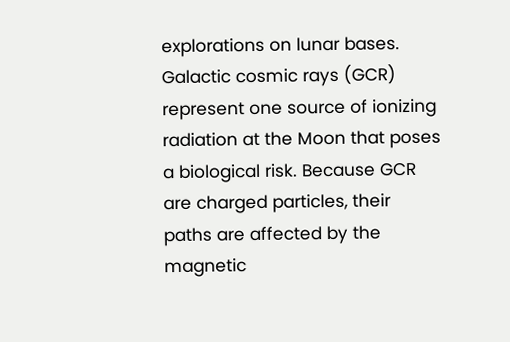explorations on lunar bases. Galactic cosmic rays (GCR) represent one source of ionizing radiation at the Moon that poses a biological risk. Because GCR are charged particles, their paths are affected by the magnetic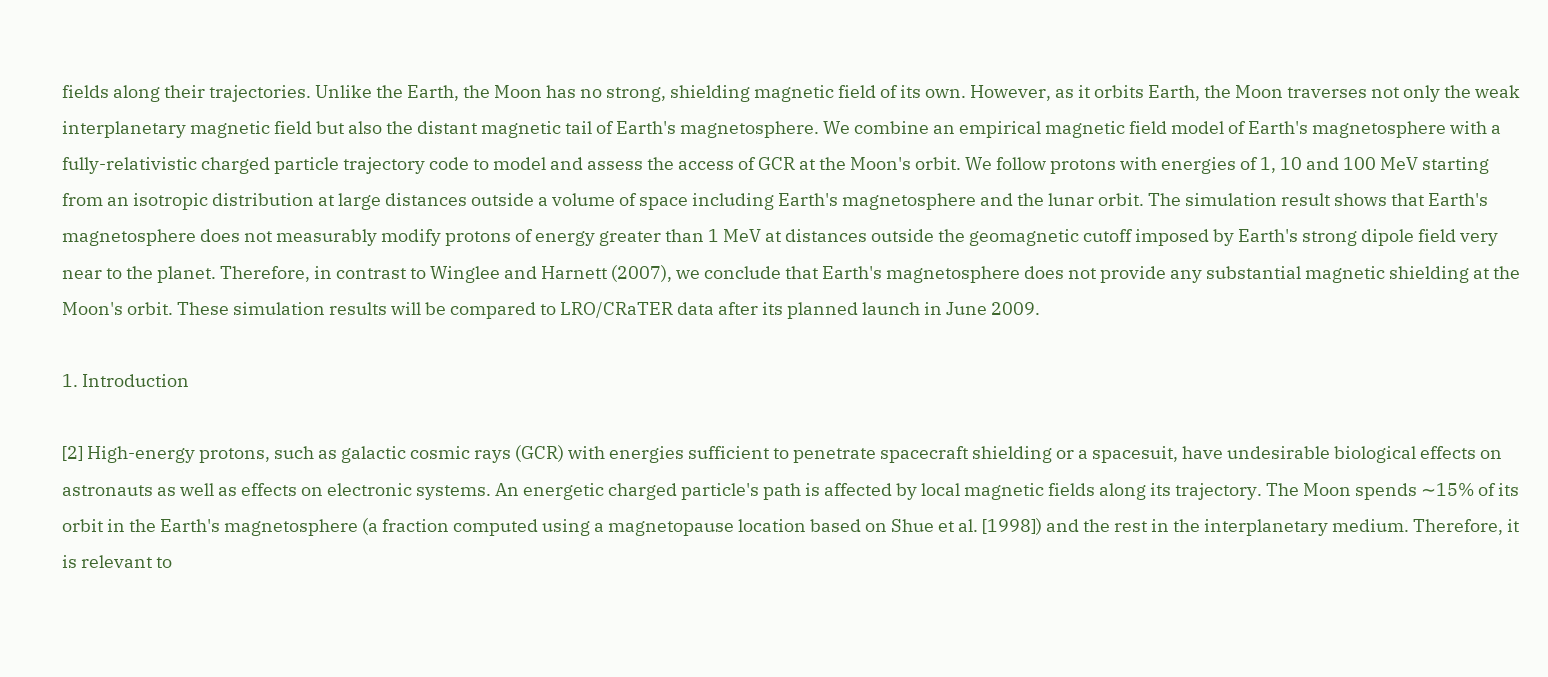fields along their trajectories. Unlike the Earth, the Moon has no strong, shielding magnetic field of its own. However, as it orbits Earth, the Moon traverses not only the weak interplanetary magnetic field but also the distant magnetic tail of Earth's magnetosphere. We combine an empirical magnetic field model of Earth's magnetosphere with a fully-relativistic charged particle trajectory code to model and assess the access of GCR at the Moon's orbit. We follow protons with energies of 1, 10 and 100 MeV starting from an isotropic distribution at large distances outside a volume of space including Earth's magnetosphere and the lunar orbit. The simulation result shows that Earth's magnetosphere does not measurably modify protons of energy greater than 1 MeV at distances outside the geomagnetic cutoff imposed by Earth's strong dipole field very near to the planet. Therefore, in contrast to Winglee and Harnett (2007), we conclude that Earth's magnetosphere does not provide any substantial magnetic shielding at the Moon's orbit. These simulation results will be compared to LRO/CRaTER data after its planned launch in June 2009.

1. Introduction

[2] High-energy protons, such as galactic cosmic rays (GCR) with energies sufficient to penetrate spacecraft shielding or a spacesuit, have undesirable biological effects on astronauts as well as effects on electronic systems. An energetic charged particle's path is affected by local magnetic fields along its trajectory. The Moon spends ∼15% of its orbit in the Earth's magnetosphere (a fraction computed using a magnetopause location based on Shue et al. [1998]) and the rest in the interplanetary medium. Therefore, it is relevant to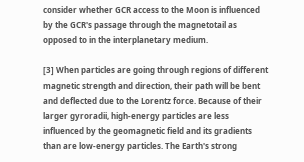consider whether GCR access to the Moon is influenced by the GCR's passage through the magnetotail as opposed to in the interplanetary medium.

[3] When particles are going through regions of different magnetic strength and direction, their path will be bent and deflected due to the Lorentz force. Because of their larger gyroradii, high-energy particles are less influenced by the geomagnetic field and its gradients than are low-energy particles. The Earth's strong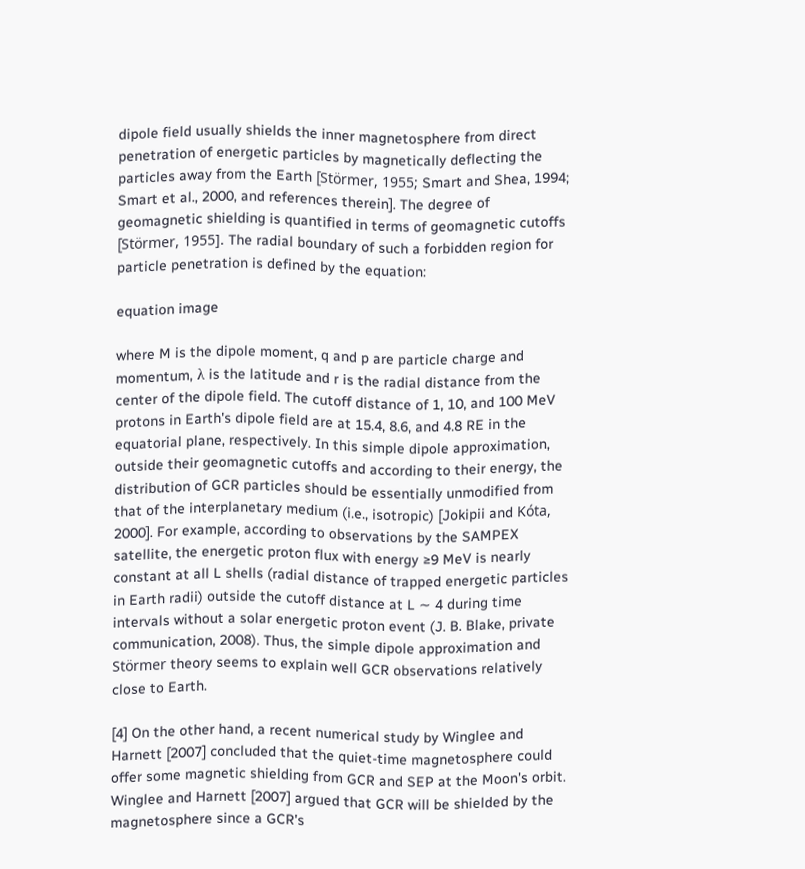dipole field usually shields the inner magnetosphere from direct penetration of energetic particles by magnetically deflecting the particles away from the Earth [Störmer, 1955; Smart and Shea, 1994; Smart et al., 2000, and references therein]. The degree of geomagnetic shielding is quantified in terms of geomagnetic cutoffs [Störmer, 1955]. The radial boundary of such a forbidden region for particle penetration is defined by the equation:

equation image

where M is the dipole moment, q and p are particle charge and momentum, λ is the latitude and r is the radial distance from the center of the dipole field. The cutoff distance of 1, 10, and 100 MeV protons in Earth's dipole field are at 15.4, 8.6, and 4.8 RE in the equatorial plane, respectively. In this simple dipole approximation, outside their geomagnetic cutoffs and according to their energy, the distribution of GCR particles should be essentially unmodified from that of the interplanetary medium (i.e., isotropic) [Jokipii and Kóta, 2000]. For example, according to observations by the SAMPEX satellite, the energetic proton flux with energy ≥9 MeV is nearly constant at all L shells (radial distance of trapped energetic particles in Earth radii) outside the cutoff distance at L ∼ 4 during time intervals without a solar energetic proton event (J. B. Blake, private communication, 2008). Thus, the simple dipole approximation and Störmer theory seems to explain well GCR observations relatively close to Earth.

[4] On the other hand, a recent numerical study by Winglee and Harnett [2007] concluded that the quiet-time magnetosphere could offer some magnetic shielding from GCR and SEP at the Moon's orbit. Winglee and Harnett [2007] argued that GCR will be shielded by the magnetosphere since a GCR's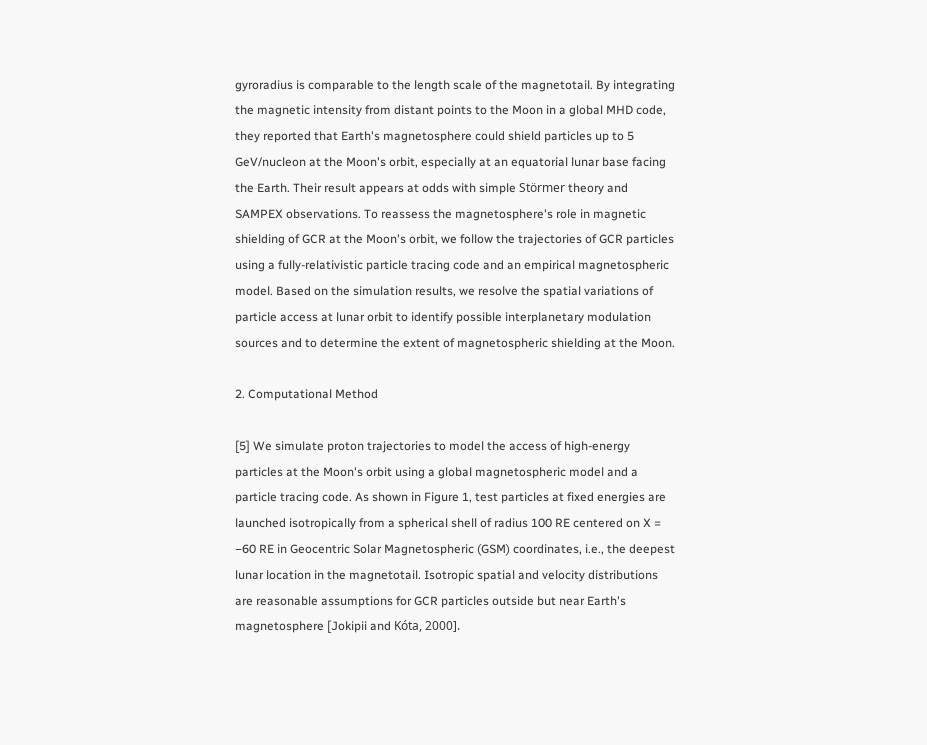gyroradius is comparable to the length scale of the magnetotail. By integrating the magnetic intensity from distant points to the Moon in a global MHD code, they reported that Earth's magnetosphere could shield particles up to 5 GeV/nucleon at the Moon's orbit, especially at an equatorial lunar base facing the Earth. Their result appears at odds with simple Störmer theory and SAMPEX observations. To reassess the magnetosphere's role in magnetic shielding of GCR at the Moon's orbit, we follow the trajectories of GCR particles using a fully-relativistic particle tracing code and an empirical magnetospheric model. Based on the simulation results, we resolve the spatial variations of particle access at lunar orbit to identify possible interplanetary modulation sources and to determine the extent of magnetospheric shielding at the Moon.

2. Computational Method

[5] We simulate proton trajectories to model the access of high-energy particles at the Moon's orbit using a global magnetospheric model and a particle tracing code. As shown in Figure 1, test particles at fixed energies are launched isotropically from a spherical shell of radius 100 RE centered on X = −60 RE in Geocentric Solar Magnetospheric (GSM) coordinates, i.e., the deepest lunar location in the magnetotail. Isotropic spatial and velocity distributions are reasonable assumptions for GCR particles outside but near Earth's magnetosphere [Jokipii and Kóta, 2000].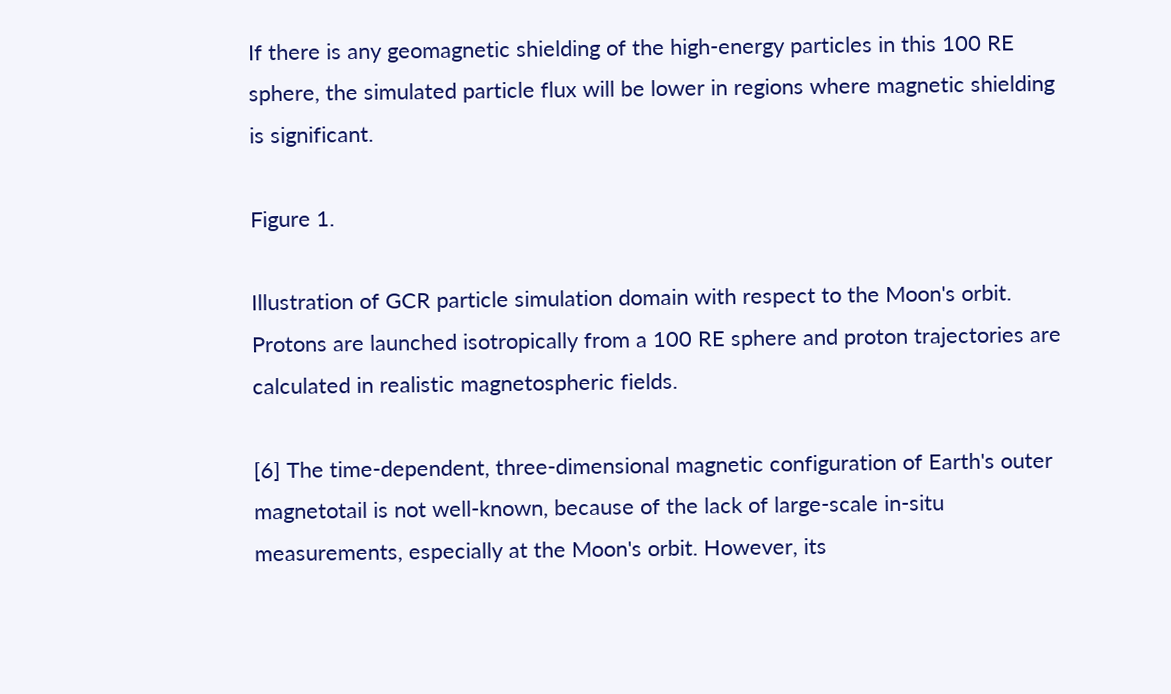If there is any geomagnetic shielding of the high-energy particles in this 100 RE sphere, the simulated particle flux will be lower in regions where magnetic shielding is significant.

Figure 1.

Illustration of GCR particle simulation domain with respect to the Moon's orbit. Protons are launched isotropically from a 100 RE sphere and proton trajectories are calculated in realistic magnetospheric fields.

[6] The time-dependent, three-dimensional magnetic configuration of Earth's outer magnetotail is not well-known, because of the lack of large-scale in-situ measurements, especially at the Moon's orbit. However, its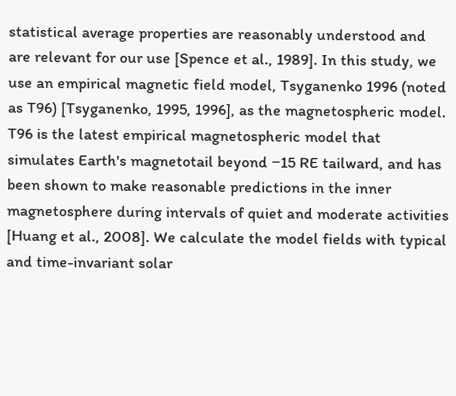statistical average properties are reasonably understood and are relevant for our use [Spence et al., 1989]. In this study, we use an empirical magnetic field model, Tsyganenko 1996 (noted as T96) [Tsyganenko, 1995, 1996], as the magnetospheric model. T96 is the latest empirical magnetospheric model that simulates Earth's magnetotail beyond −15 RE tailward, and has been shown to make reasonable predictions in the inner magnetosphere during intervals of quiet and moderate activities [Huang et al., 2008]. We calculate the model fields with typical and time-invariant solar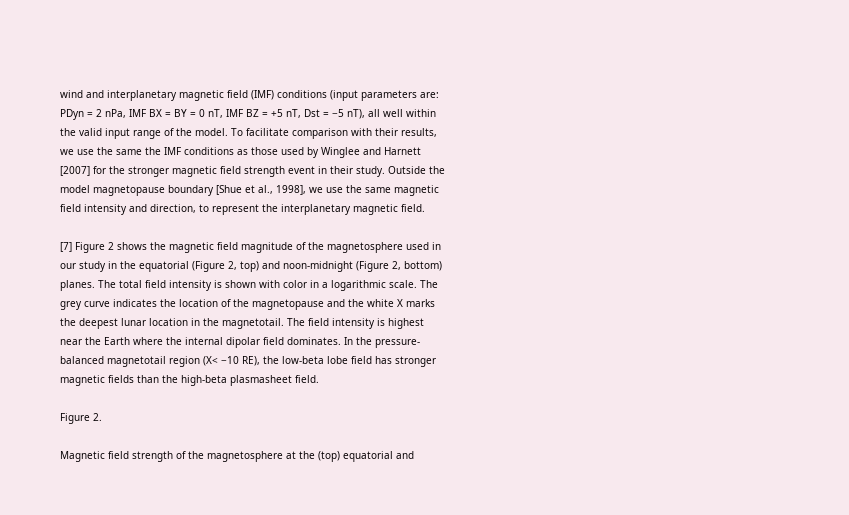wind and interplanetary magnetic field (IMF) conditions (input parameters are: PDyn = 2 nPa, IMF BX = BY = 0 nT, IMF BZ = +5 nT, Dst = −5 nT), all well within the valid input range of the model. To facilitate comparison with their results, we use the same the IMF conditions as those used by Winglee and Harnett [2007] for the stronger magnetic field strength event in their study. Outside the model magnetopause boundary [Shue et al., 1998], we use the same magnetic field intensity and direction, to represent the interplanetary magnetic field.

[7] Figure 2 shows the magnetic field magnitude of the magnetosphere used in our study in the equatorial (Figure 2, top) and noon-midnight (Figure 2, bottom) planes. The total field intensity is shown with color in a logarithmic scale. The grey curve indicates the location of the magnetopause and the white X marks the deepest lunar location in the magnetotail. The field intensity is highest near the Earth where the internal dipolar field dominates. In the pressure-balanced magnetotail region (X< −10 RE), the low-beta lobe field has stronger magnetic fields than the high-beta plasmasheet field.

Figure 2.

Magnetic field strength of the magnetosphere at the (top) equatorial and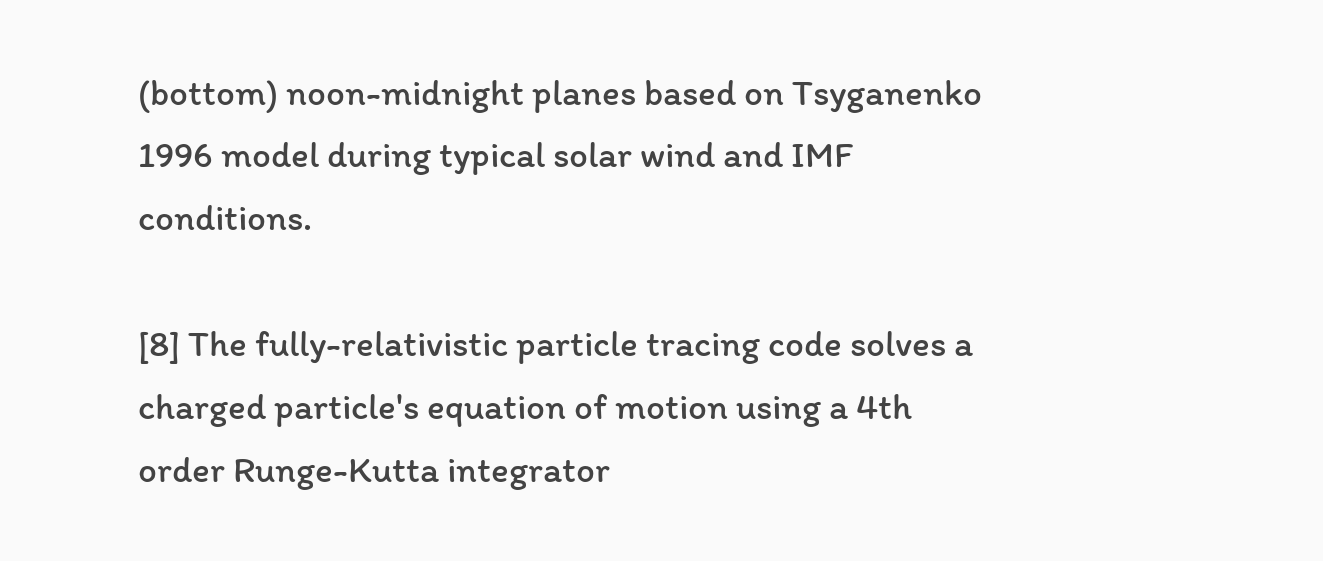(bottom) noon-midnight planes based on Tsyganenko 1996 model during typical solar wind and IMF conditions.

[8] The fully-relativistic particle tracing code solves a charged particle's equation of motion using a 4th order Runge-Kutta integrator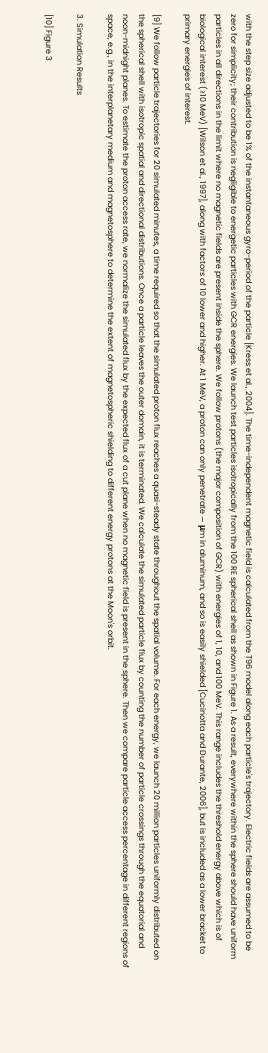with the step size adjusted to be 1% of the instantaneous gyro-period of the particle [Kress et al., 2004]. The time-independent magnetic field is calculated from the T96 model along each particle's trajectory. Electric fields are assumed to be zero for simplicity; their contribution is negligible to energetic particles with GCR energies. We launch test particles isotropically from the 100 RE spherical shell as shown in Figure 1. As a result, everywhere within the sphere should have uniform particles in all directions in the limit where no magnetic fields are present inside the sphere. We follow protons (the major composition of GCR) with energies of 1, 10, and 100 MeV. This range includes the threshold energy above which is of biological interest (≥10 MeV) [Wilson et al., 1997], along with factors of 10 lower and higher. At 1 MeV, a proton can only penetrate ∼ μm in aluminum, and so is easily shielded [Cucinotta and Durante, 2006], but is included as a lower bracket to primary energies of interest.

[9] We follow particle trajectories for 20 simulated minutes, a time required so that the simulated proton flux reaches a quasi-steady state throughout the spatial volume. For each energy, we launch 20 million particles uniformly distributed on the spherical shell with isotropic spatial and directional distributions. Once a particle leaves the outer domain, it is terminated. We calculate the simulated particle flux by counting the number of particle crossings through the equatorial and noon-midnight planes. To estimate the proton access rate, we normalize the simulated flux by the expected flux of a cut plane when no magnetic field is present in the sphere. Then we compare particle access percentage in different regions of space, e.g., in the interplanetary medium and magnetosphere to determine the extent of magnetospheric shielding to different energy protons at the Moon's orbit.

3. Simulation Results

[10] Figure 3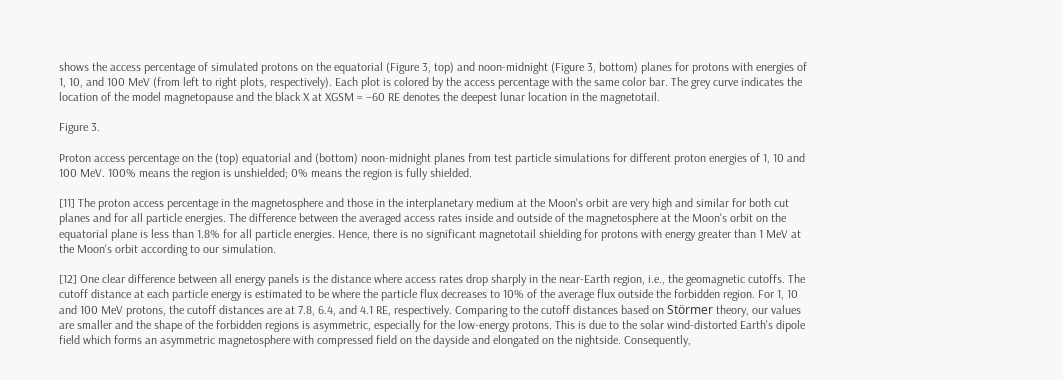shows the access percentage of simulated protons on the equatorial (Figure 3, top) and noon-midnight (Figure 3, bottom) planes for protons with energies of 1, 10, and 100 MeV (from left to right plots, respectively). Each plot is colored by the access percentage with the same color bar. The grey curve indicates the location of the model magnetopause and the black X at XGSM = −60 RE denotes the deepest lunar location in the magnetotail.

Figure 3.

Proton access percentage on the (top) equatorial and (bottom) noon-midnight planes from test particle simulations for different proton energies of 1, 10 and 100 MeV. 100% means the region is unshielded; 0% means the region is fully shielded.

[11] The proton access percentage in the magnetosphere and those in the interplanetary medium at the Moon's orbit are very high and similar for both cut planes and for all particle energies. The difference between the averaged access rates inside and outside of the magnetosphere at the Moon's orbit on the equatorial plane is less than 1.8% for all particle energies. Hence, there is no significant magnetotail shielding for protons with energy greater than 1 MeV at the Moon's orbit according to our simulation.

[12] One clear difference between all energy panels is the distance where access rates drop sharply in the near-Earth region, i.e., the geomagnetic cutoffs. The cutoff distance at each particle energy is estimated to be where the particle flux decreases to 10% of the average flux outside the forbidden region. For 1, 10 and 100 MeV protons, the cutoff distances are at 7.8, 6.4, and 4.1 RE, respectively. Comparing to the cutoff distances based on Störmer theory, our values are smaller and the shape of the forbidden regions is asymmetric, especially for the low-energy protons. This is due to the solar wind-distorted Earth's dipole field which forms an asymmetric magnetosphere with compressed field on the dayside and elongated on the nightside. Consequently,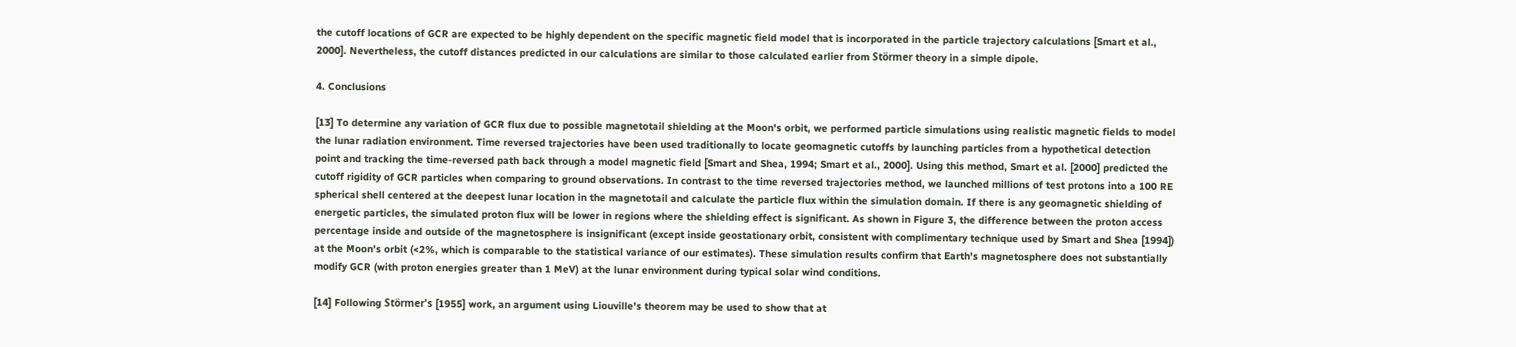the cutoff locations of GCR are expected to be highly dependent on the specific magnetic field model that is incorporated in the particle trajectory calculations [Smart et al., 2000]. Nevertheless, the cutoff distances predicted in our calculations are similar to those calculated earlier from Störmer theory in a simple dipole.

4. Conclusions

[13] To determine any variation of GCR flux due to possible magnetotail shielding at the Moon's orbit, we performed particle simulations using realistic magnetic fields to model the lunar radiation environment. Time reversed trajectories have been used traditionally to locate geomagnetic cutoffs by launching particles from a hypothetical detection point and tracking the time-reversed path back through a model magnetic field [Smart and Shea, 1994; Smart et al., 2000]. Using this method, Smart et al. [2000] predicted the cutoff rigidity of GCR particles when comparing to ground observations. In contrast to the time reversed trajectories method, we launched millions of test protons into a 100 RE spherical shell centered at the deepest lunar location in the magnetotail and calculate the particle flux within the simulation domain. If there is any geomagnetic shielding of energetic particles, the simulated proton flux will be lower in regions where the shielding effect is significant. As shown in Figure 3, the difference between the proton access percentage inside and outside of the magnetosphere is insignificant (except inside geostationary orbit, consistent with complimentary technique used by Smart and Shea [1994]) at the Moon's orbit (<2%, which is comparable to the statistical variance of our estimates). These simulation results confirm that Earth's magnetosphere does not substantially modify GCR (with proton energies greater than 1 MeV) at the lunar environment during typical solar wind conditions.

[14] Following Störmer's [1955] work, an argument using Liouville's theorem may be used to show that at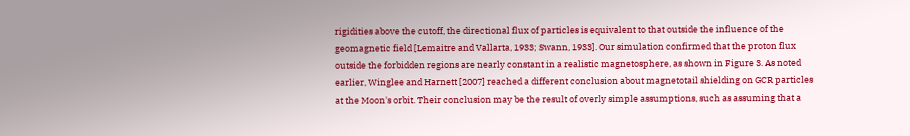rigidities above the cutoff, the directional flux of particles is equivalent to that outside the influence of the geomagnetic field [Lemaitre and Vallarta, 1933; Swann, 1933]. Our simulation confirmed that the proton flux outside the forbidden regions are nearly constant in a realistic magnetosphere, as shown in Figure 3. As noted earlier, Winglee and Harnett [2007] reached a different conclusion about magnetotail shielding on GCR particles at the Moon's orbit. Their conclusion may be the result of overly simple assumptions, such as assuming that a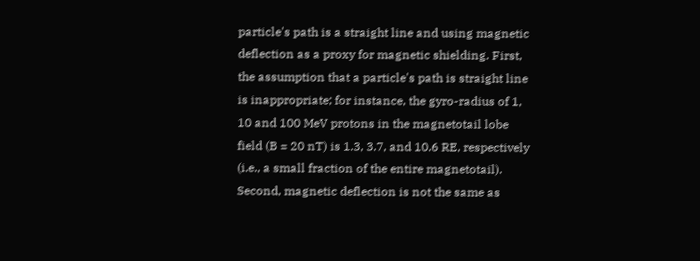particle's path is a straight line and using magnetic deflection as a proxy for magnetic shielding. First, the assumption that a particle's path is straight line is inappropriate; for instance, the gyro-radius of 1, 10 and 100 MeV protons in the magnetotail lobe field (B = 20 nT) is 1.3, 3.7, and 10.6 RE, respectively (i.e., a small fraction of the entire magnetotail). Second, magnetic deflection is not the same as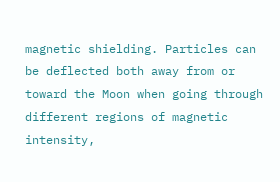magnetic shielding. Particles can be deflected both away from or toward the Moon when going through different regions of magnetic intensity,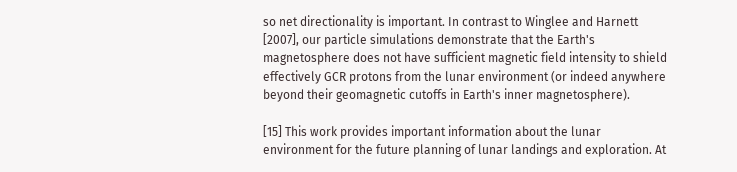so net directionality is important. In contrast to Winglee and Harnett [2007], our particle simulations demonstrate that the Earth's magnetosphere does not have sufficient magnetic field intensity to shield effectively GCR protons from the lunar environment (or indeed anywhere beyond their geomagnetic cutoffs in Earth's inner magnetosphere).

[15] This work provides important information about the lunar environment for the future planning of lunar landings and exploration. At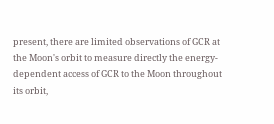present, there are limited observations of GCR at the Moon's orbit to measure directly the energy-dependent access of GCR to the Moon throughout its orbit,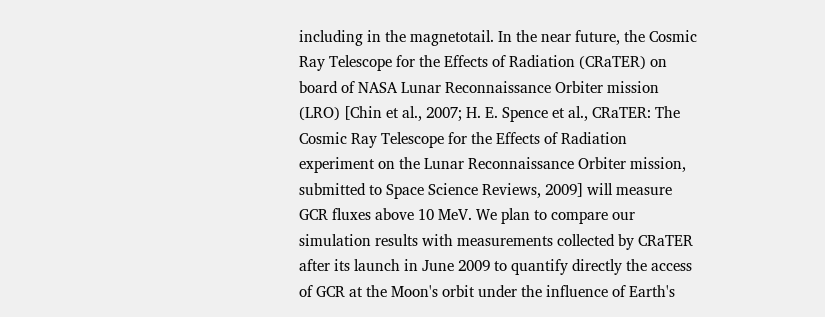including in the magnetotail. In the near future, the Cosmic Ray Telescope for the Effects of Radiation (CRaTER) on board of NASA Lunar Reconnaissance Orbiter mission (LRO) [Chin et al., 2007; H. E. Spence et al., CRaTER: The Cosmic Ray Telescope for the Effects of Radiation experiment on the Lunar Reconnaissance Orbiter mission, submitted to Space Science Reviews, 2009] will measure GCR fluxes above 10 MeV. We plan to compare our simulation results with measurements collected by CRaTER after its launch in June 2009 to quantify directly the access of GCR at the Moon's orbit under the influence of Earth's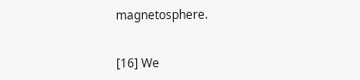magnetosphere.


[16] We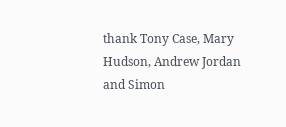thank Tony Case, Mary Hudson, Andrew Jordan and Simon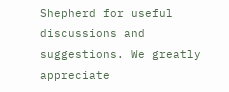Shepherd for useful discussions and suggestions. We greatly appreciate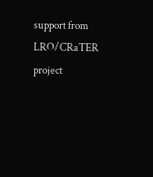support from LRO/CRaTER project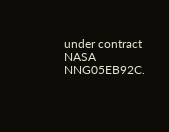under contract NASA NNG05EB92C.